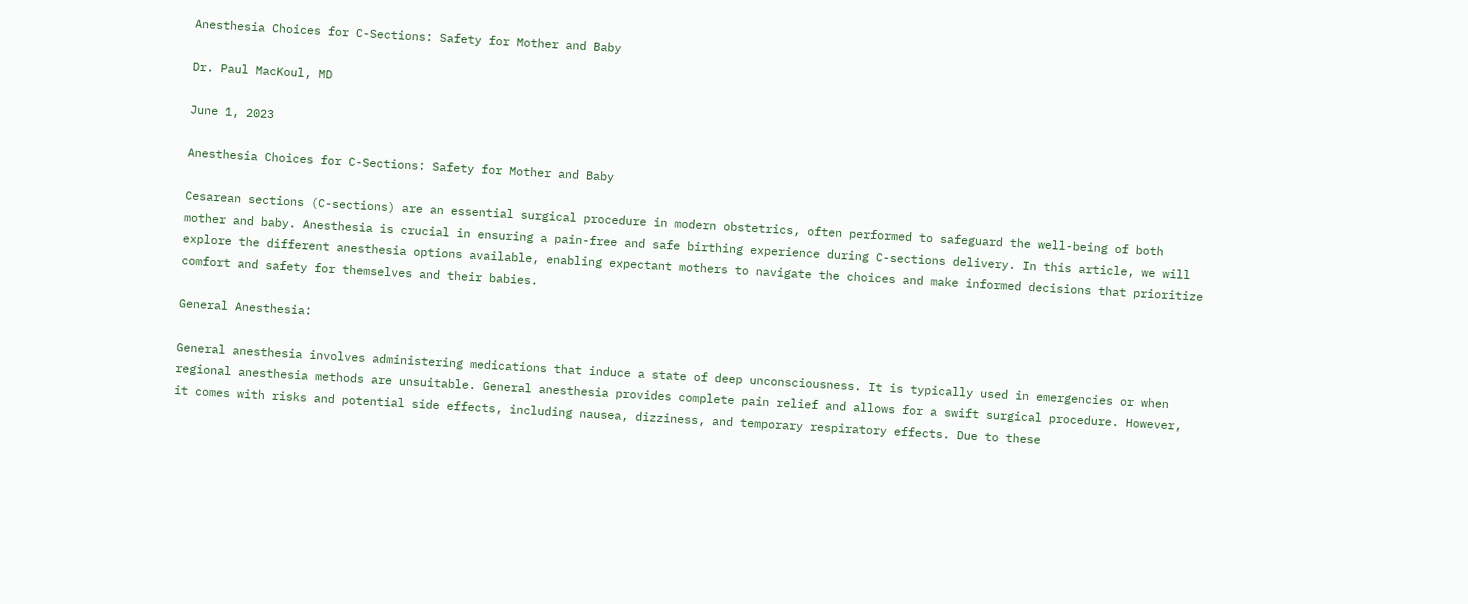Anesthesia Choices for C-Sections: Safety for Mother and Baby

Dr. Paul MacKoul, MD

June 1, 2023

Anesthesia Choices for C-Sections: Safety for Mother and Baby

Cesarean sections (C-sections) are an essential surgical procedure in modern obstetrics, often performed to safeguard the well-being of both mother and baby. Anesthesia is crucial in ensuring a pain-free and safe birthing experience during C-sections delivery. In this article, we will explore the different anesthesia options available, enabling expectant mothers to navigate the choices and make informed decisions that prioritize comfort and safety for themselves and their babies.

General Anesthesia:

General anesthesia involves administering medications that induce a state of deep unconsciousness. It is typically used in emergencies or when regional anesthesia methods are unsuitable. General anesthesia provides complete pain relief and allows for a swift surgical procedure. However, it comes with risks and potential side effects, including nausea, dizziness, and temporary respiratory effects. Due to these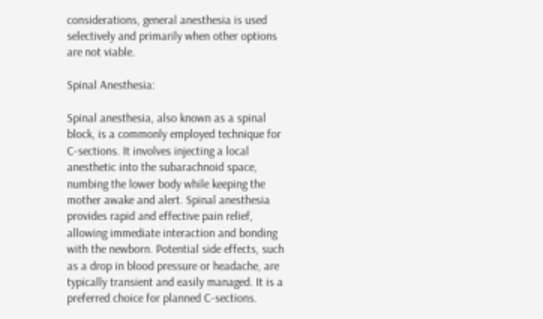considerations, general anesthesia is used selectively and primarily when other options are not viable.

Spinal Anesthesia:

Spinal anesthesia, also known as a spinal block, is a commonly employed technique for C-sections. It involves injecting a local anesthetic into the subarachnoid space, numbing the lower body while keeping the mother awake and alert. Spinal anesthesia provides rapid and effective pain relief, allowing immediate interaction and bonding with the newborn. Potential side effects, such as a drop in blood pressure or headache, are typically transient and easily managed. It is a preferred choice for planned C-sections.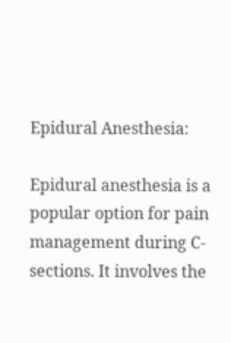Epidural Anesthesia:

Epidural anesthesia is a popular option for pain management during C-sections. It involves the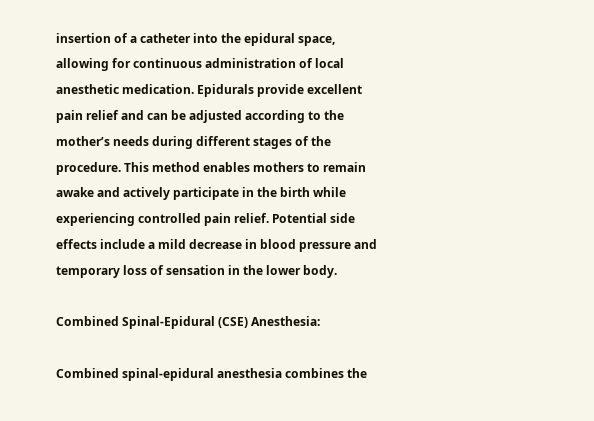insertion of a catheter into the epidural space, allowing for continuous administration of local anesthetic medication. Epidurals provide excellent pain relief and can be adjusted according to the mother’s needs during different stages of the procedure. This method enables mothers to remain awake and actively participate in the birth while experiencing controlled pain relief. Potential side effects include a mild decrease in blood pressure and temporary loss of sensation in the lower body.

Combined Spinal-Epidural (CSE) Anesthesia:

Combined spinal-epidural anesthesia combines the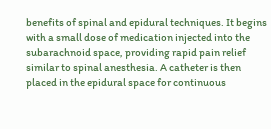benefits of spinal and epidural techniques. It begins with a small dose of medication injected into the subarachnoid space, providing rapid pain relief similar to spinal anesthesia. A catheter is then placed in the epidural space for continuous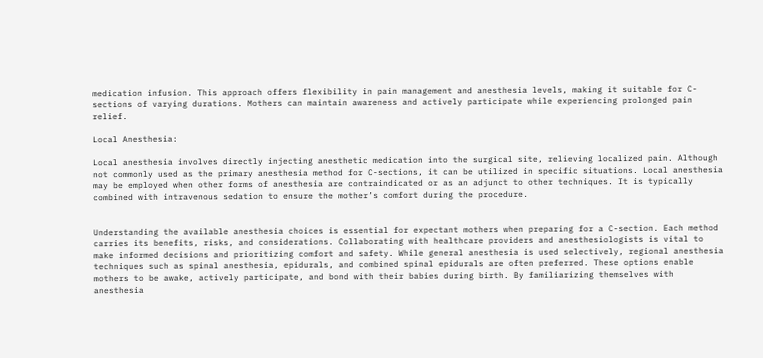medication infusion. This approach offers flexibility in pain management and anesthesia levels, making it suitable for C-sections of varying durations. Mothers can maintain awareness and actively participate while experiencing prolonged pain relief.

Local Anesthesia:

Local anesthesia involves directly injecting anesthetic medication into the surgical site, relieving localized pain. Although not commonly used as the primary anesthesia method for C-sections, it can be utilized in specific situations. Local anesthesia may be employed when other forms of anesthesia are contraindicated or as an adjunct to other techniques. It is typically combined with intravenous sedation to ensure the mother’s comfort during the procedure.


Understanding the available anesthesia choices is essential for expectant mothers when preparing for a C-section. Each method carries its benefits, risks, and considerations. Collaborating with healthcare providers and anesthesiologists is vital to make informed decisions and prioritizing comfort and safety. While general anesthesia is used selectively, regional anesthesia techniques such as spinal anesthesia, epidurals, and combined spinal epidurals are often preferred. These options enable mothers to be awake, actively participate, and bond with their babies during birth. By familiarizing themselves with anesthesia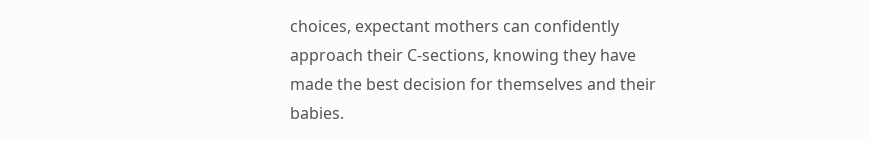choices, expectant mothers can confidently approach their C-sections, knowing they have made the best decision for themselves and their babies.